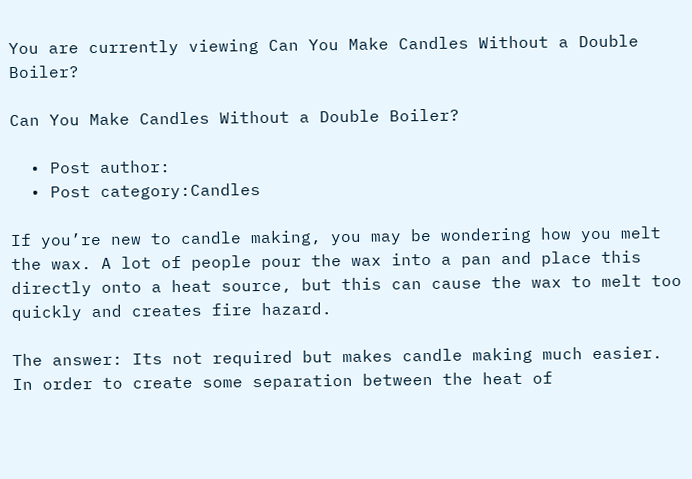You are currently viewing Can You Make Candles Without a Double Boiler?

Can You Make Candles Without a Double Boiler?

  • Post author:
  • Post category:Candles

If you’re new to candle making, you may be wondering how you melt the wax. A lot of people pour the wax into a pan and place this directly onto a heat source, but this can cause the wax to melt too quickly and creates fire hazard.

The answer: Its not required but makes candle making much easier. In order to create some separation between the heat of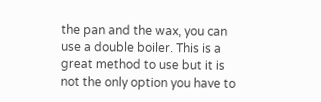the pan and the wax, you can use a double boiler. This is a great method to use but it is not the only option you have to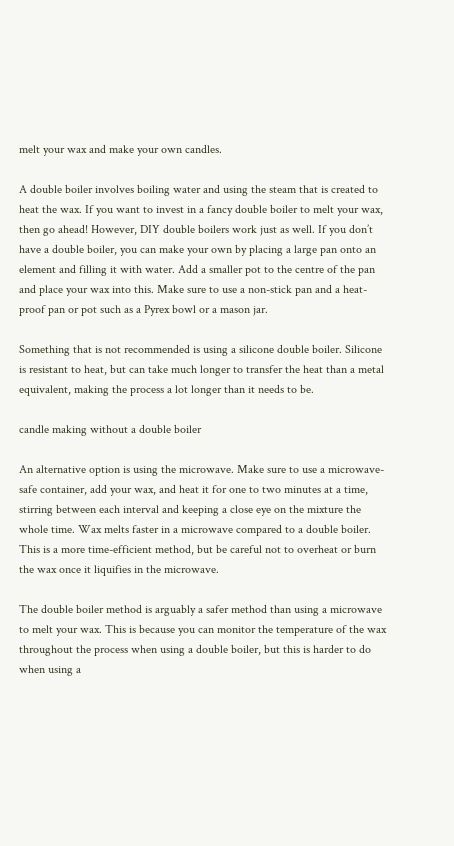melt your wax and make your own candles.

A double boiler involves boiling water and using the steam that is created to heat the wax. If you want to invest in a fancy double boiler to melt your wax, then go ahead! However, DIY double boilers work just as well. If you don’t have a double boiler, you can make your own by placing a large pan onto an element and filling it with water. Add a smaller pot to the centre of the pan and place your wax into this. Make sure to use a non-stick pan and a heat-proof pan or pot such as a Pyrex bowl or a mason jar.

Something that is not recommended is using a silicone double boiler. Silicone is resistant to heat, but can take much longer to transfer the heat than a metal equivalent, making the process a lot longer than it needs to be.

candle making without a double boiler

An alternative option is using the microwave. Make sure to use a microwave-safe container, add your wax, and heat it for one to two minutes at a time, stirring between each interval and keeping a close eye on the mixture the whole time. Wax melts faster in a microwave compared to a double boiler. This is a more time-efficient method, but be careful not to overheat or burn the wax once it liquifies in the microwave.

The double boiler method is arguably a safer method than using a microwave to melt your wax. This is because you can monitor the temperature of the wax throughout the process when using a double boiler, but this is harder to do when using a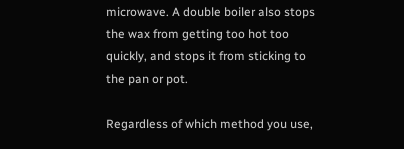microwave. A double boiler also stops the wax from getting too hot too quickly, and stops it from sticking to the pan or pot.

Regardless of which method you use,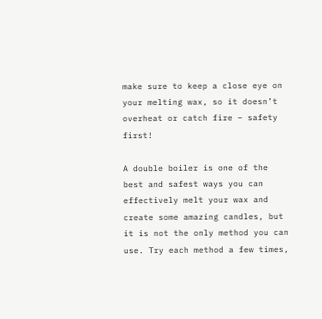make sure to keep a close eye on your melting wax, so it doesn’t overheat or catch fire – safety first!

A double boiler is one of the best and safest ways you can effectively melt your wax and create some amazing candles, but it is not the only method you can use. Try each method a few times,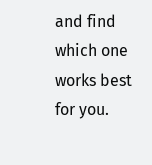and find which one works best for you.